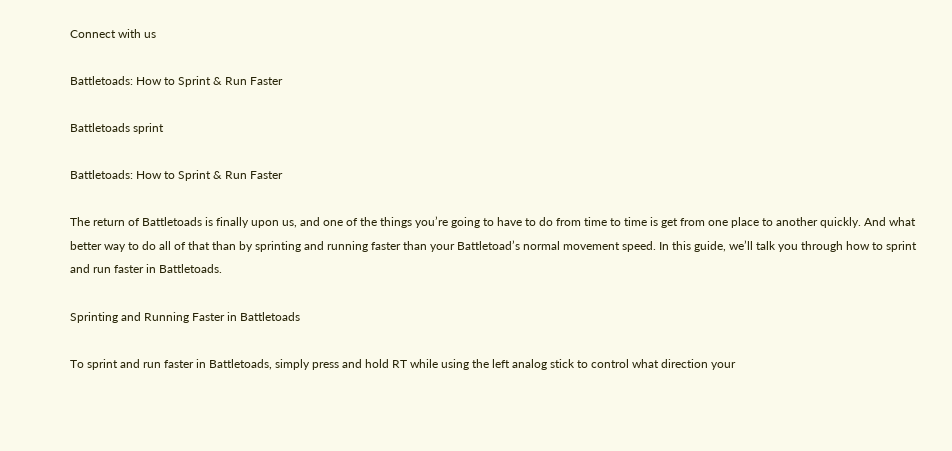Connect with us

Battletoads: How to Sprint & Run Faster

Battletoads sprint

Battletoads: How to Sprint & Run Faster

The return of Battletoads is finally upon us, and one of the things you’re going to have to do from time to time is get from one place to another quickly. And what better way to do all of that than by sprinting and running faster than your Battletoad’s normal movement speed. In this guide, we’ll talk you through how to sprint and run faster in Battletoads.

Sprinting and Running Faster in Battletoads

To sprint and run faster in Battletoads, simply press and hold RT while using the left analog stick to control what direction your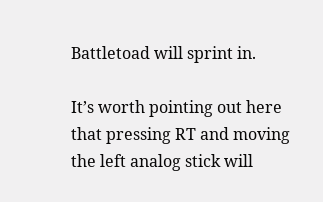Battletoad will sprint in.

It’s worth pointing out here that pressing RT and moving the left analog stick will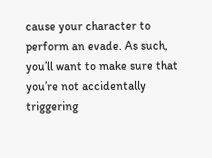cause your character to perform an evade. As such, you’ll want to make sure that you’re not accidentally triggering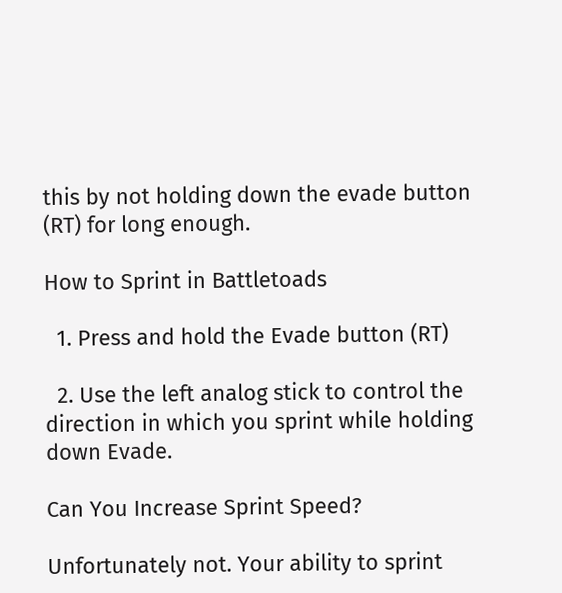this by not holding down the evade button (RT) for long enough.

How to Sprint in Battletoads

  1. Press and hold the Evade button (RT)

  2. Use the left analog stick to control the direction in which you sprint while holding down Evade.

Can You Increase Sprint Speed?

Unfortunately not. Your ability to sprint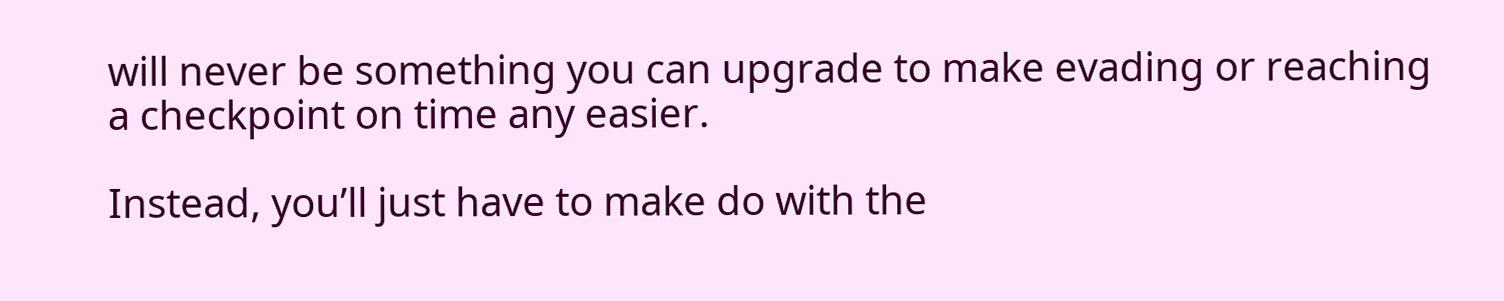will never be something you can upgrade to make evading or reaching a checkpoint on time any easier.

Instead, you’ll just have to make do with the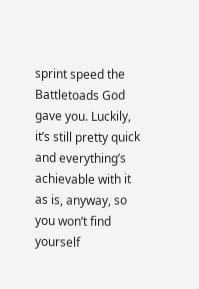sprint speed the Battletoads God gave you. Luckily, it’s still pretty quick and everything’s achievable with it as is, anyway, so you won’t find yourself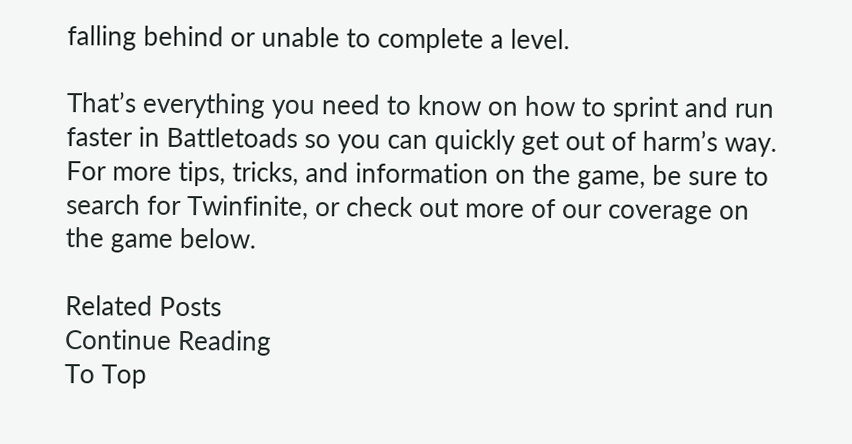falling behind or unable to complete a level.

That’s everything you need to know on how to sprint and run faster in Battletoads so you can quickly get out of harm’s way. For more tips, tricks, and information on the game, be sure to search for Twinfinite, or check out more of our coverage on the game below.

Related Posts
Continue Reading
To Top